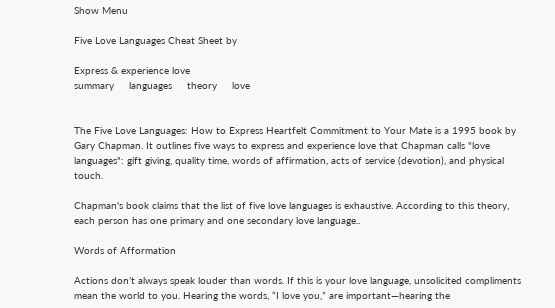Show Menu

Five Love Languages Cheat Sheet by

Express & experience love
summary     languages     theory     love


The Five Love Languages: How to Express Heartfelt Commitment to Your Mate is a 1995 book by Gary Chapman. It outlines five ways to express and experience love that Chapman calls "love languages": gift giving, quality time, words of affirmation, acts of service (devotion), and physical touch.

Chapman's book claims that the list of five love languages is exhaustive. According to this theory, each person has one primary and one secondary love language..

Words of Afformation

Actions don’t always speak louder than words. If this is your love language, unsolicited compliments mean the world to you. Hearing the words, “I love you,” are important—hearing the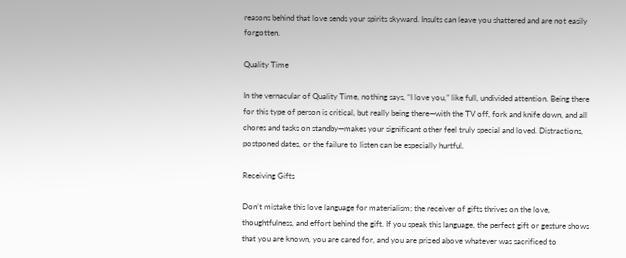reasons behind that love sends your spirits skyward. Insults can leave you shattered and are not easily forgotten.

Quality Time

In the vernacular of Quality Time, nothing says, “I love you,” like full, undivided attention. Being there for this type of person is critical, but really being there—with the TV off, fork and knife down, and all chores and tasks on standby—makes your significant other feel truly special and loved. Distractions, postponed dates, or the failure to listen can be especially hurtful.

Receiving Gifts

Don’t mistake this love language for materialism; the receiver of gifts thrives on the love, thoughtfulness, and effort behind the gift. If you speak this language, the perfect gift or gesture shows that you are known, you are cared for, and you are prized above whatever was sacrificed to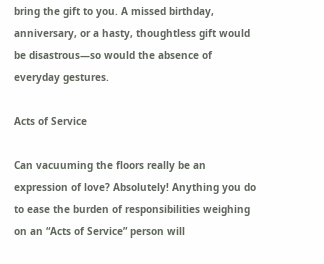bring the gift to you. A missed birthday, anniversary, or a hasty, thoughtless gift would be disastrous—so would the absence of everyday gestures.

Acts of Service

Can vacuuming the floors really be an expression of love? Absolutely! Anything you do to ease the burden of responsibilities weighing on an “Acts of Service” person will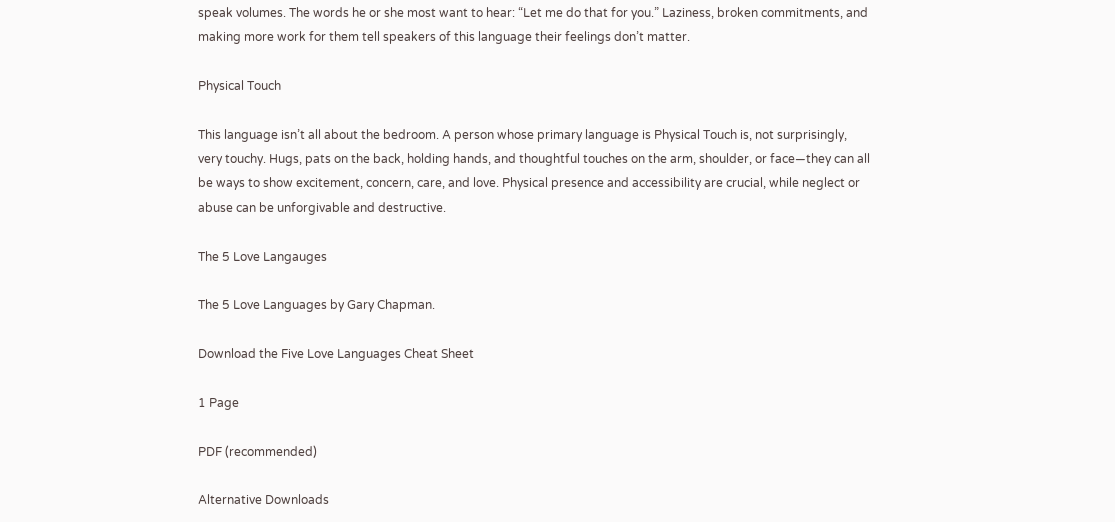speak volumes. The words he or she most want to hear: “Let me do that for you.” Laziness, broken commitments, and making more work for them tell speakers of this language their feelings don’t matter.

Physical Touch

This language isn’t all about the bedroom. A person whose primary language is Physical Touch is, not surprisingly, very touchy. Hugs, pats on the back, holding hands, and thoughtful touches on the arm, shoulder, or face—they can all be ways to show excitement, concern, care, and love. Physical presence and accessibility are crucial, while neglect or abuse can be unforgivable and destructive.

The 5 Love Langauges

The 5 Love Languages by Gary Chapman.

Download the Five Love Languages Cheat Sheet

1 Page

PDF (recommended)

Alternative Downloads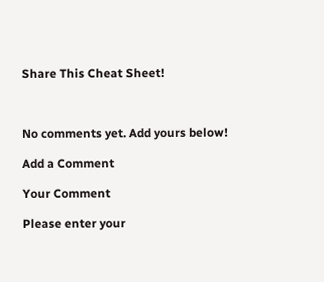Share This Cheat Sheet!



No comments yet. Add yours below!

Add a Comment

Your Comment

Please enter your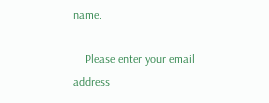name.

    Please enter your email address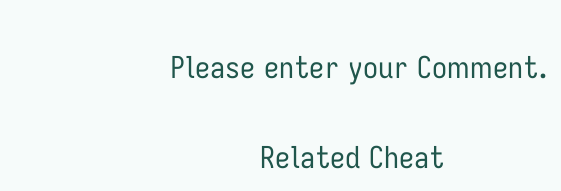Please enter your Comment.

          Related Cheat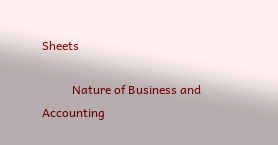Sheets

          Nature of Business and Accounting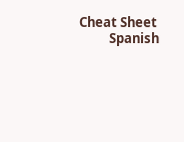Cheat Sheet
          Spanish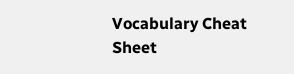Vocabulary Cheat Sheet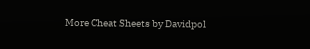More Cheat Sheets by Davidpol